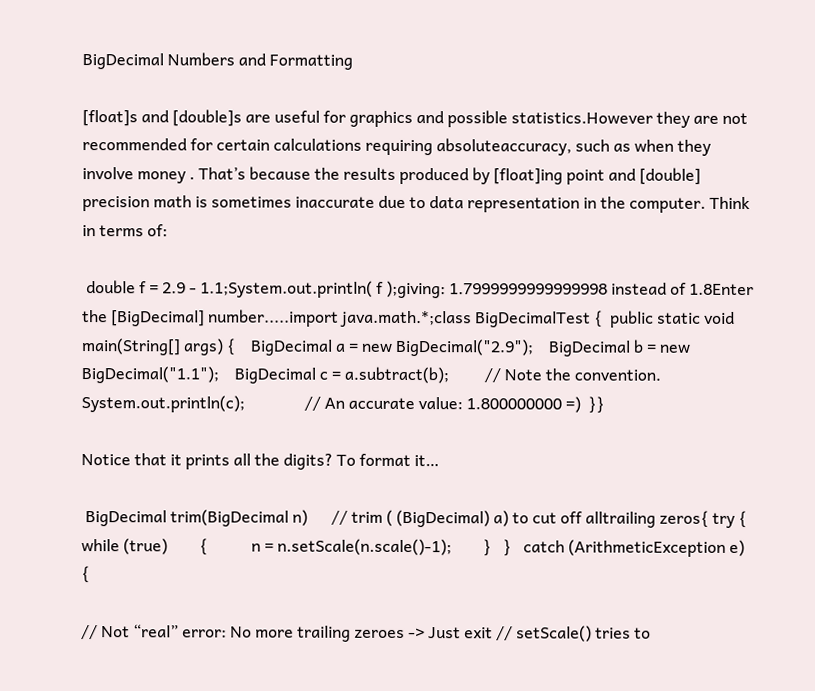BigDecimal Numbers and Formatting

[float]s and [double]s are useful for graphics and possible statistics.However they are not recommended for certain calculations requiring absoluteaccuracy, such as when they involve money . That’s because the results produced by [float]ing point and [double] precision math is sometimes inaccurate due to data representation in the computer. Think in terms of:

 double f = 2.9 - 1.1;System.out.println( f );giving: 1.7999999999999998 instead of 1.8Enter the [BigDecimal] number.....import java.math.*;class BigDecimalTest {  public static void main(String[] args) {    BigDecimal a = new BigDecimal("2.9");    BigDecimal b = new BigDecimal("1.1");    BigDecimal c = a.subtract(b);         // Note the convention.    System.out.println(c);               // An accurate value: 1.800000000 =)  }}

Notice that it prints all the digits? To format it…

 BigDecimal trim(BigDecimal n)      // trim ( (BigDecimal) a) to cut off alltrailing zeros{ try {       while (true)        {           n = n.setScale(n.scale()-1);        }   }   catch (ArithmeticException e)   {

// Not “real” error: No more trailing zeroes -> Just exit // setScale() tries to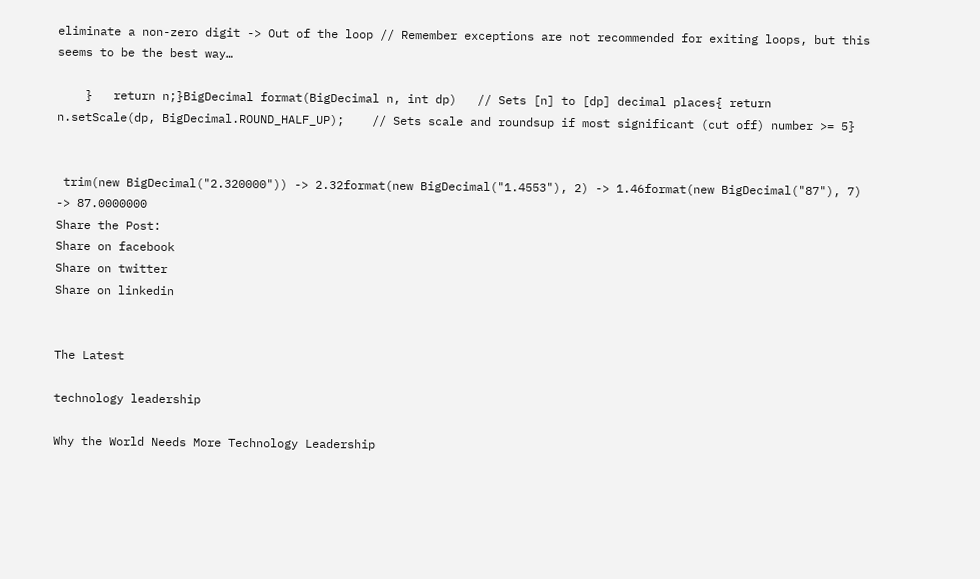eliminate a non-zero digit -> Out of the loop // Remember exceptions are not recommended for exiting loops, but this seems to be the best way…

    }   return n;}BigDecimal format(BigDecimal n, int dp)   // Sets [n] to [dp] decimal places{ return n.setScale(dp, BigDecimal.ROUND_HALF_UP);    // Sets scale and roundsup if most significant (cut off) number >= 5}


 trim(new BigDecimal("2.320000")) -> 2.32format(new BigDecimal("1.4553"), 2) -> 1.46format(new BigDecimal("87"), 7) -> 87.0000000
Share the Post:
Share on facebook
Share on twitter
Share on linkedin


The Latest

technology leadership

Why the World Needs More Technology Leadership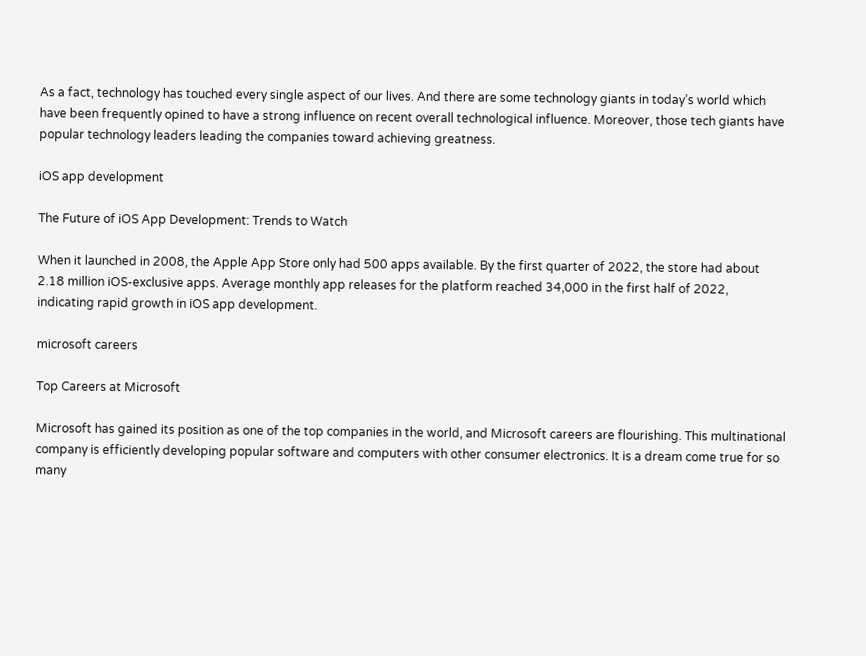As a fact, technology has touched every single aspect of our lives. And there are some technology giants in today’s world which have been frequently opined to have a strong influence on recent overall technological influence. Moreover, those tech giants have popular technology leaders leading the companies toward achieving greatness.

iOS app development

The Future of iOS App Development: Trends to Watch

When it launched in 2008, the Apple App Store only had 500 apps available. By the first quarter of 2022, the store had about 2.18 million iOS-exclusive apps. Average monthly app releases for the platform reached 34,000 in the first half of 2022, indicating rapid growth in iOS app development.

microsoft careers

Top Careers at Microsoft

Microsoft has gained its position as one of the top companies in the world, and Microsoft careers are flourishing. This multinational company is efficiently developing popular software and computers with other consumer electronics. It is a dream come true for so many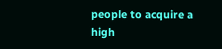people to acquire a high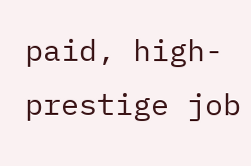paid, high-prestige job